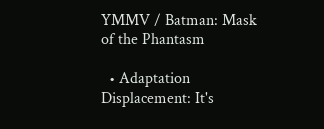YMMV / Batman: Mask of the Phantasm

  • Adaptation Displacement: It's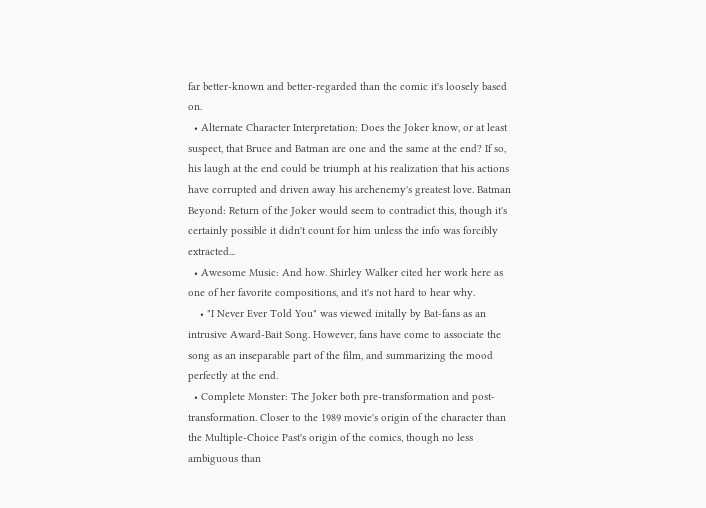far better-known and better-regarded than the comic it's loosely based on.
  • Alternate Character Interpretation: Does the Joker know, or at least suspect, that Bruce and Batman are one and the same at the end? If so, his laugh at the end could be triumph at his realization that his actions have corrupted and driven away his archenemy's greatest love. Batman Beyond: Return of the Joker would seem to contradict this, though it's certainly possible it didn't count for him unless the info was forcibly extracted...
  • Awesome Music: And how. Shirley Walker cited her work here as one of her favorite compositions, and it's not hard to hear why.
    • "I Never Ever Told You" was viewed initally by Bat-fans as an intrusive Award-Bait Song. However, fans have come to associate the song as an inseparable part of the film, and summarizing the mood perfectly at the end.
  • Complete Monster: The Joker both pre-transformation and post-transformation. Closer to the 1989 movie's origin of the character than the Multiple-Choice Past's origin of the comics, though no less ambiguous than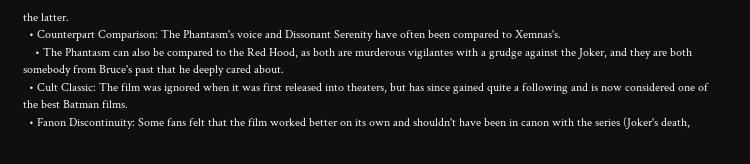the latter.
  • Counterpart Comparison: The Phantasm's voice and Dissonant Serenity have often been compared to Xemnas's.
    • The Phantasm can also be compared to the Red Hood, as both are murderous vigilantes with a grudge against the Joker, and they are both somebody from Bruce's past that he deeply cared about.
  • Cult Classic: The film was ignored when it was first released into theaters, but has since gained quite a following and is now considered one of the best Batman films.
  • Fanon Discontinuity: Some fans felt that the film worked better on its own and shouldn't have been in canon with the series (Joker's death,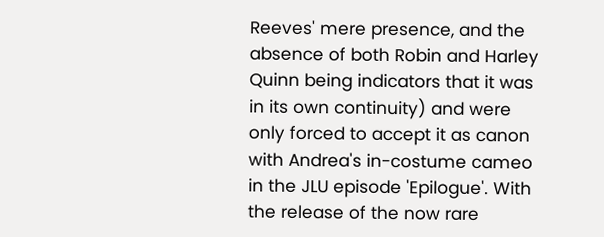Reeves' mere presence, and the absence of both Robin and Harley Quinn being indicators that it was in its own continuity) and were only forced to accept it as canon with Andrea's in-costume cameo in the JLU episode 'Epilogue'. With the release of the now rare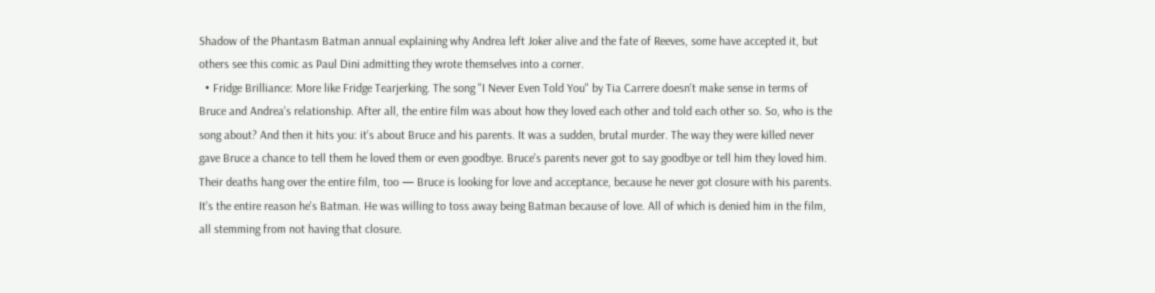Shadow of the Phantasm Batman annual explaining why Andrea left Joker alive and the fate of Reeves, some have accepted it, but others see this comic as Paul Dini admitting they wrote themselves into a corner.
  • Fridge Brilliance: More like Fridge Tearjerking. The song "I Never Even Told You" by Tia Carrere doesn't make sense in terms of Bruce and Andrea's relationship. After all, the entire film was about how they loved each other and told each other so. So, who is the song about? And then it hits you: it's about Bruce and his parents. It was a sudden, brutal murder. The way they were killed never gave Bruce a chance to tell them he loved them or even goodbye. Bruce's parents never got to say goodbye or tell him they loved him. Their deaths hang over the entire film, too — Bruce is looking for love and acceptance, because he never got closure with his parents. It's the entire reason he's Batman. He was willing to toss away being Batman because of love. All of which is denied him in the film, all stemming from not having that closure.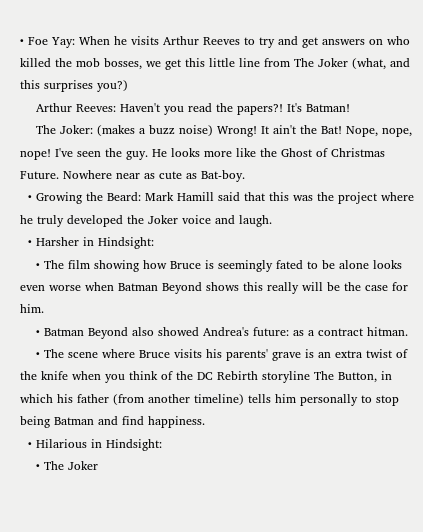• Foe Yay: When he visits Arthur Reeves to try and get answers on who killed the mob bosses, we get this little line from The Joker (what, and this surprises you?)
    Arthur Reeves: Haven't you read the papers?! It's Batman!
    The Joker: (makes a buzz noise) Wrong! It ain't the Bat! Nope, nope, nope! I've seen the guy. He looks more like the Ghost of Christmas Future. Nowhere near as cute as Bat-boy.
  • Growing the Beard: Mark Hamill said that this was the project where he truly developed the Joker voice and laugh.
  • Harsher in Hindsight:
    • The film showing how Bruce is seemingly fated to be alone looks even worse when Batman Beyond shows this really will be the case for him.
    • Batman Beyond also showed Andrea's future: as a contract hitman.
    • The scene where Bruce visits his parents' grave is an extra twist of the knife when you think of the DC Rebirth storyline The Button, in which his father (from another timeline) tells him personally to stop being Batman and find happiness.
  • Hilarious in Hindsight:
    • The Joker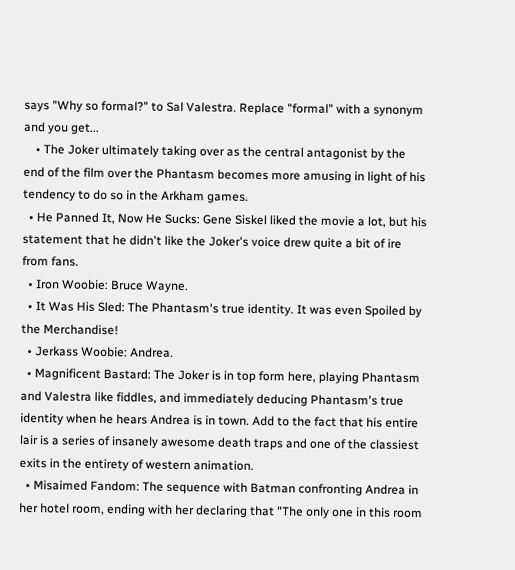says "Why so formal?" to Sal Valestra. Replace "formal" with a synonym and you get...
    • The Joker ultimately taking over as the central antagonist by the end of the film over the Phantasm becomes more amusing in light of his tendency to do so in the Arkham games.
  • He Panned It, Now He Sucks: Gene Siskel liked the movie a lot, but his statement that he didn't like the Joker's voice drew quite a bit of ire from fans.
  • Iron Woobie: Bruce Wayne.
  • It Was His Sled: The Phantasm's true identity. It was even Spoiled by the Merchandise!
  • Jerkass Woobie: Andrea.
  • Magnificent Bastard: The Joker is in top form here, playing Phantasm and Valestra like fiddles, and immediately deducing Phantasm's true identity when he hears Andrea is in town. Add to the fact that his entire lair is a series of insanely awesome death traps and one of the classiest exits in the entirety of western animation.
  • Misaimed Fandom: The sequence with Batman confronting Andrea in her hotel room, ending with her declaring that "The only one in this room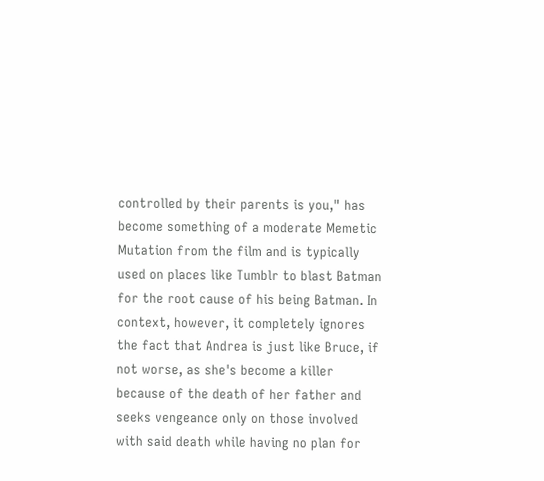controlled by their parents is you," has become something of a moderate Memetic Mutation from the film and is typically used on places like Tumblr to blast Batman for the root cause of his being Batman. In context, however, it completely ignores the fact that Andrea is just like Bruce, if not worse, as she's become a killer because of the death of her father and seeks vengeance only on those involved with said death while having no plan for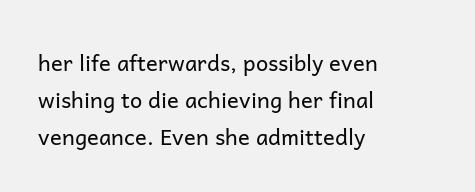her life afterwards, possibly even wishing to die achieving her final vengeance. Even she admittedly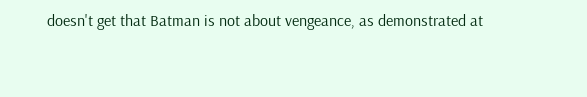doesn't get that Batman is not about vengeance, as demonstrated at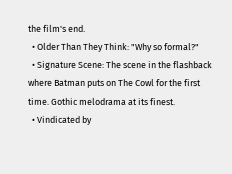the film's end.
  • Older Than They Think: "Why so formal?"
  • Signature Scene: The scene in the flashback where Batman puts on The Cowl for the first time. Gothic melodrama at its finest.
  • Vindicated by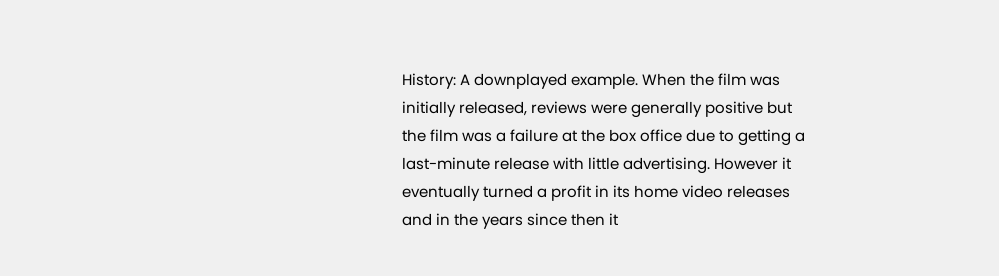History: A downplayed example. When the film was initially released, reviews were generally positive but the film was a failure at the box office due to getting a last-minute release with little advertising. However it eventually turned a profit in its home video releases and in the years since then it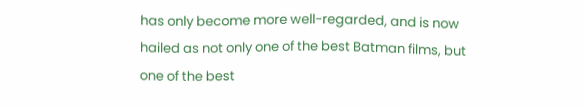has only become more well-regarded, and is now hailed as not only one of the best Batman films, but one of the best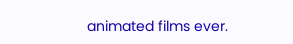animated films ever.